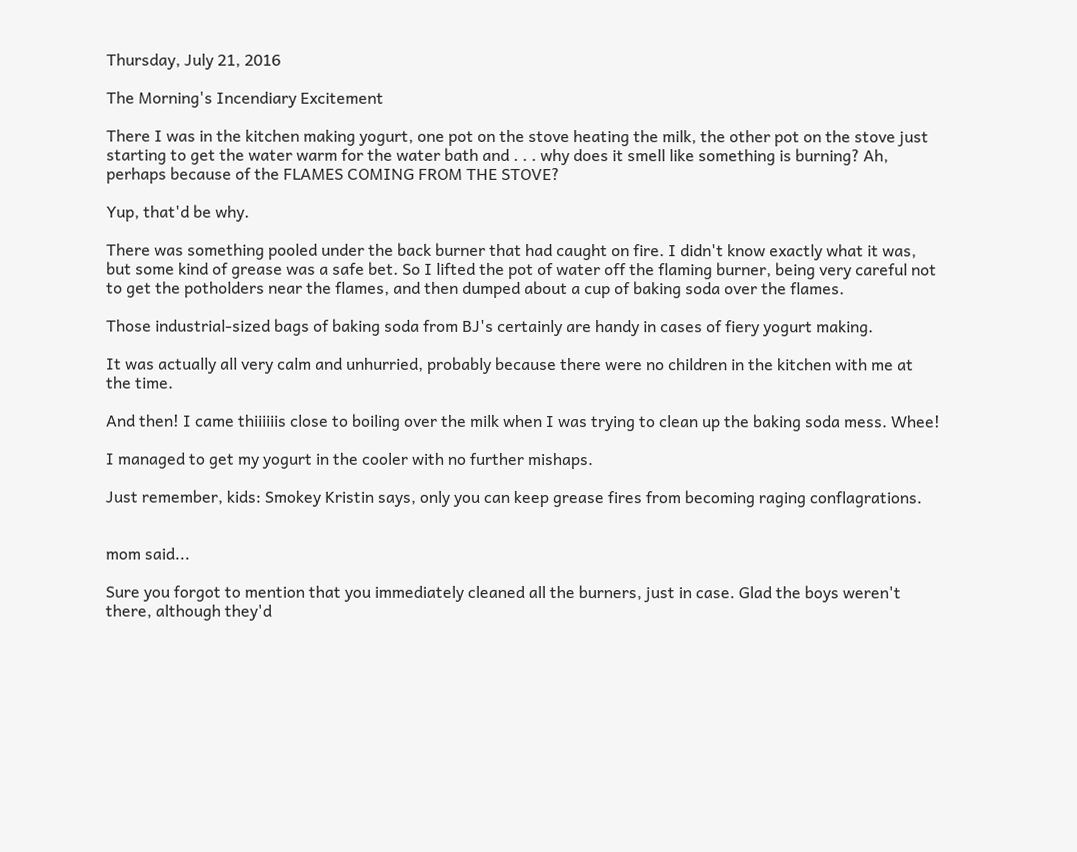Thursday, July 21, 2016

The Morning's Incendiary Excitement

There I was in the kitchen making yogurt, one pot on the stove heating the milk, the other pot on the stove just starting to get the water warm for the water bath and . . . why does it smell like something is burning? Ah, perhaps because of the FLAMES COMING FROM THE STOVE?

Yup, that'd be why.

There was something pooled under the back burner that had caught on fire. I didn't know exactly what it was, but some kind of grease was a safe bet. So I lifted the pot of water off the flaming burner, being very careful not to get the potholders near the flames, and then dumped about a cup of baking soda over the flames.

Those industrial-sized bags of baking soda from BJ's certainly are handy in cases of fiery yogurt making.

It was actually all very calm and unhurried, probably because there were no children in the kitchen with me at the time.

And then! I came thiiiiiis close to boiling over the milk when I was trying to clean up the baking soda mess. Whee!

I managed to get my yogurt in the cooler with no further mishaps.

Just remember, kids: Smokey Kristin says, only you can keep grease fires from becoming raging conflagrations.


mom said...

Sure you forgot to mention that you immediately cleaned all the burners, just in case. Glad the boys weren't there, although they'd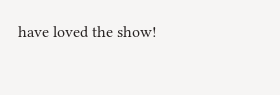have loved the show!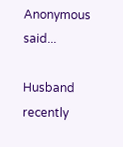Anonymous said...

Husband recently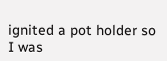ignited a pot holder so I was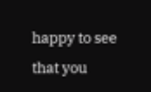happy to see that you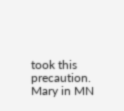took this precaution. Mary in MN